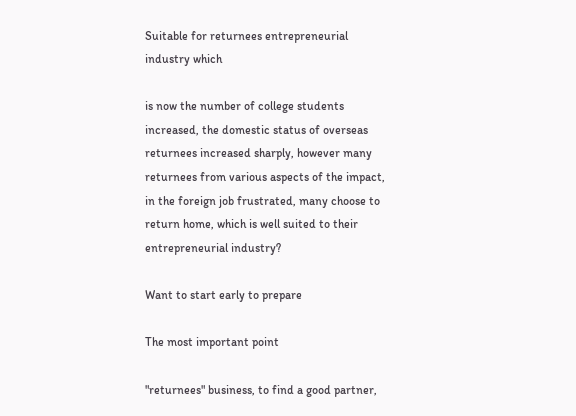Suitable for returnees entrepreneurial industry which

is now the number of college students increased, the domestic status of overseas returnees increased sharply, however many returnees from various aspects of the impact, in the foreign job frustrated, many choose to return home, which is well suited to their entrepreneurial industry?

Want to start early to prepare

The most important point

"returnees" business, to find a good partner,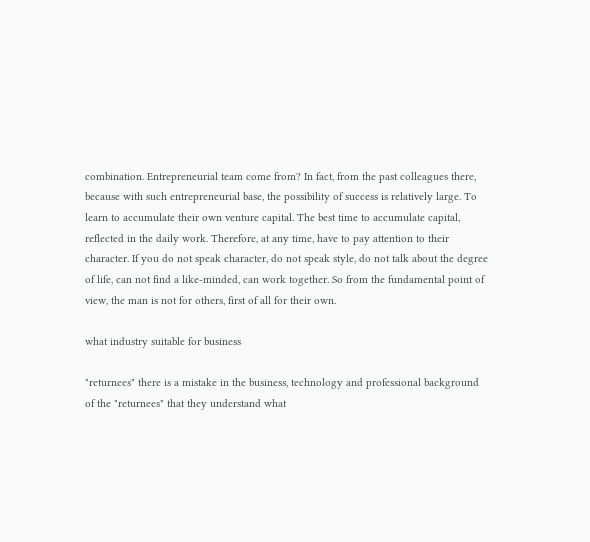combination. Entrepreneurial team come from? In fact, from the past colleagues there, because with such entrepreneurial base, the possibility of success is relatively large. To learn to accumulate their own venture capital. The best time to accumulate capital, reflected in the daily work. Therefore, at any time, have to pay attention to their character. If you do not speak character, do not speak style, do not talk about the degree of life, can not find a like-minded, can work together. So from the fundamental point of view, the man is not for others, first of all for their own.

what industry suitable for business

"returnees" there is a mistake in the business, technology and professional background of the "returnees" that they understand what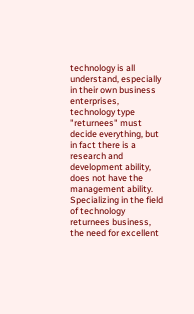technology is all understand, especially in their own business enterprises, technology type "returnees" must decide everything, but in fact there is a research and development ability, does not have the management ability. Specializing in the field of technology returnees business, the need for excellent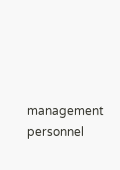management personnel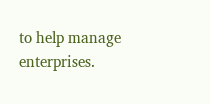to help manage enterprises.